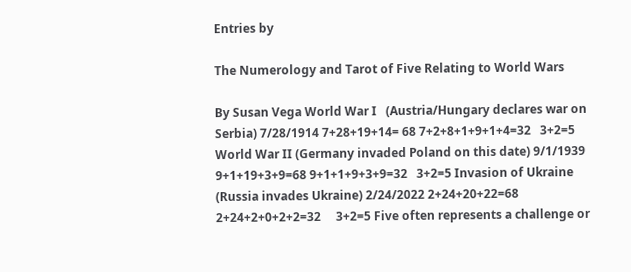Entries by

The Numerology and Tarot of Five Relating to World Wars

By Susan Vega World War I   (Austria/Hungary declares war on Serbia) 7/28/1914 7+28+19+14= 68 7+2+8+1+9+1+4=32   3+2=5 World War II (Germany invaded Poland on this date) 9/1/1939 9+1+19+3+9=68 9+1+1+9+3+9=32   3+2=5 Invasion of Ukraine  (Russia invades Ukraine) 2/24/2022 2+24+20+22=68 2+24+2+0+2+2=32     3+2=5 Five often represents a challenge or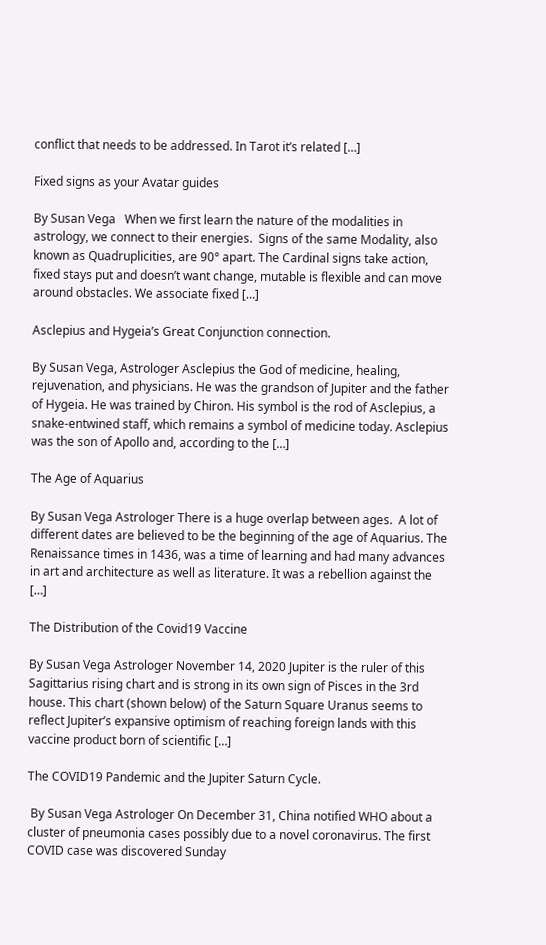conflict that needs to be addressed. In Tarot it’s related […]

Fixed signs as your Avatar guides

By Susan Vega   When we first learn the nature of the modalities in astrology, we connect to their energies.  Signs of the same Modality, also known as Quadruplicities, are 90° apart. The Cardinal signs take action, fixed stays put and doesn’t want change, mutable is flexible and can move around obstacles. We associate fixed […]

Asclepius and Hygeia’s Great Conjunction connection.

By Susan Vega, Astrologer Asclepius the God of medicine, healing, rejuvenation, and physicians. He was the grandson of Jupiter and the father of Hygeia. He was trained by Chiron. His symbol is the rod of Asclepius, a snake-entwined staff, which remains a symbol of medicine today. Asclepius was the son of Apollo and, according to the […]

The Age of Aquarius

By Susan Vega Astrologer There is a huge overlap between ages.  A lot of different dates are believed to be the beginning of the age of Aquarius. The Renaissance times in 1436, was a time of learning and had many advances in art and architecture as well as literature. It was a rebellion against the […]

The Distribution of the Covid19 Vaccine

By Susan Vega Astrologer November 14, 2020 Jupiter is the ruler of this Sagittarius rising chart and is strong in its own sign of Pisces in the 3rd house. This chart (shown below) of the Saturn Square Uranus seems to reflect Jupiter’s expansive optimism of reaching foreign lands with this vaccine product born of scientific […]

The COVID19 Pandemic and the Jupiter Saturn Cycle.

 By Susan Vega Astrologer On December 31, China notified WHO about a cluster of pneumonia cases possibly due to a novel coronavirus. The first COVID case was discovered Sunday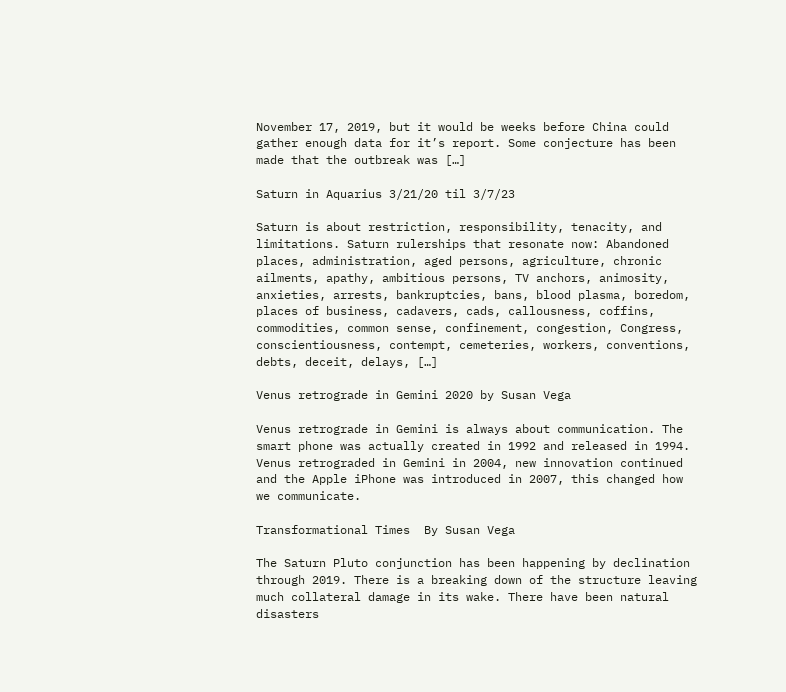November 17, 2019, but it would be weeks before China could gather enough data for it’s report. Some conjecture has been made that the outbreak was […]

Saturn in Aquarius 3/21/20 til 3/7/23

Saturn is about restriction, responsibility, tenacity, and limitations. Saturn rulerships that resonate now: Abandoned places, administration, aged persons, agriculture, chronic ailments, apathy, ambitious persons, TV anchors, animosity, anxieties, arrests, bankruptcies, bans, blood plasma, boredom, places of business, cadavers, cads, callousness, coffins, commodities, common sense, confinement, congestion, Congress, conscientiousness, contempt, cemeteries, workers, conventions, debts, deceit, delays, […]

Venus retrograde in Gemini 2020 by Susan Vega

Venus retrograde in Gemini is always about communication. The smart phone was actually created in 1992 and released in 1994. Venus retrograded in Gemini in 2004, new innovation continued and the Apple iPhone was introduced in 2007, this changed how we communicate.

Transformational Times  By Susan Vega

The Saturn Pluto conjunction has been happening by declination through 2019. There is a breaking down of the structure leaving much collateral damage in its wake. There have been natural disasters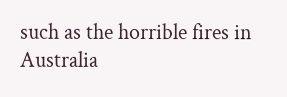such as the horrible fires in Australia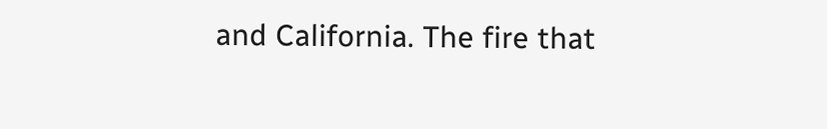and California. The fire that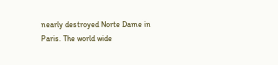nearly destroyed Norte Dame in Paris. The world wide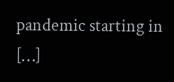pandemic starting in […]